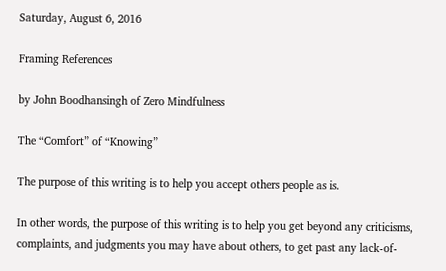Saturday, August 6, 2016

Framing References

by John Boodhansingh of Zero Mindfulness

The “Comfort” of “Knowing”

The purpose of this writing is to help you accept others people as is.

In other words, the purpose of this writing is to help you get beyond any criticisms, complaints, and judgments you may have about others, to get past any lack-of-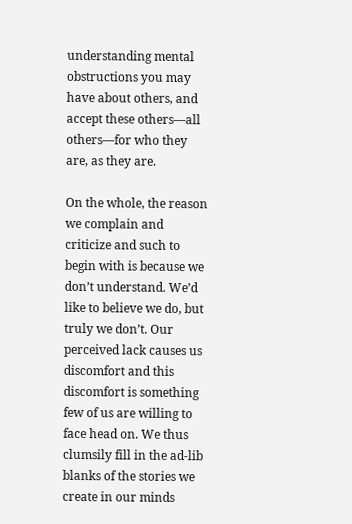understanding mental obstructions you may have about others, and accept these others—all others—for who they are, as they are.

On the whole, the reason we complain and criticize and such to begin with is because we don’t understand. We’d like to believe we do, but truly we don’t. Our perceived lack causes us discomfort and this discomfort is something few of us are willing to face head on. We thus clumsily fill in the ad-lib blanks of the stories we create in our minds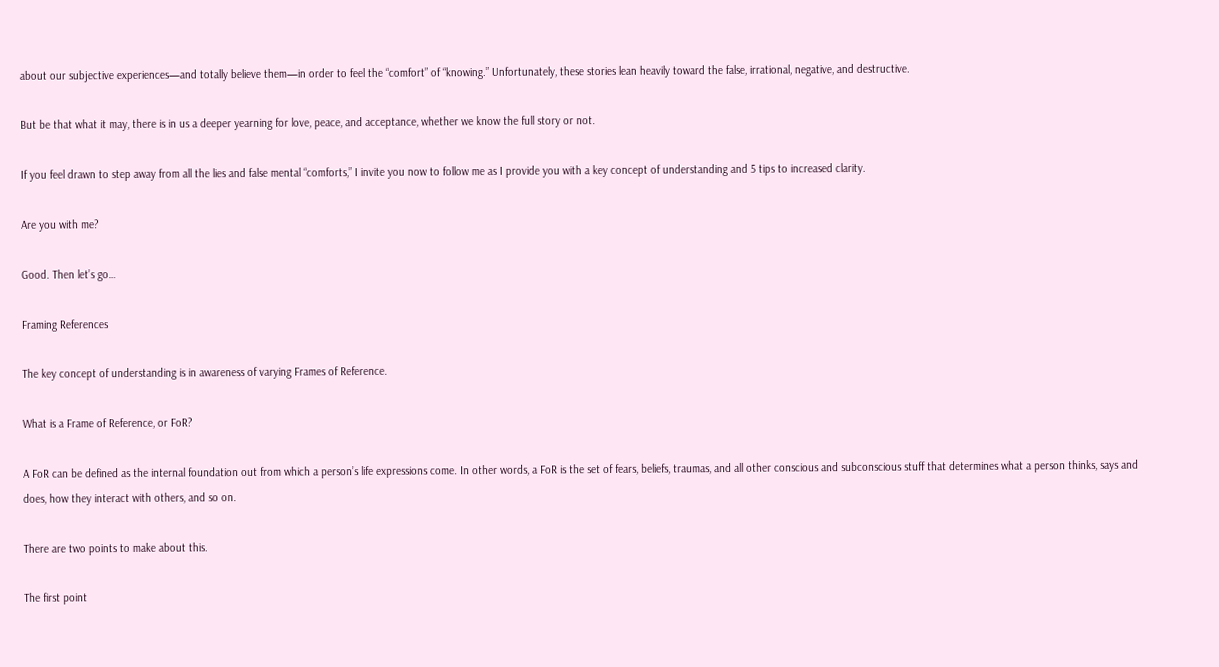about our subjective experiences—and totally believe them—in order to feel the “comfort” of “knowing.” Unfortunately, these stories lean heavily toward the false, irrational, negative, and destructive.

But be that what it may, there is in us a deeper yearning for love, peace, and acceptance, whether we know the full story or not.

If you feel drawn to step away from all the lies and false mental “comforts,” I invite you now to follow me as I provide you with a key concept of understanding and 5 tips to increased clarity.

Are you with me?

Good. Then let’s go…

Framing References

The key concept of understanding is in awareness of varying Frames of Reference.

What is a Frame of Reference, or FoR?

A FoR can be defined as the internal foundation out from which a person’s life expressions come. In other words, a FoR is the set of fears, beliefs, traumas, and all other conscious and subconscious stuff that determines what a person thinks, says and does, how they interact with others, and so on.

There are two points to make about this.

The first point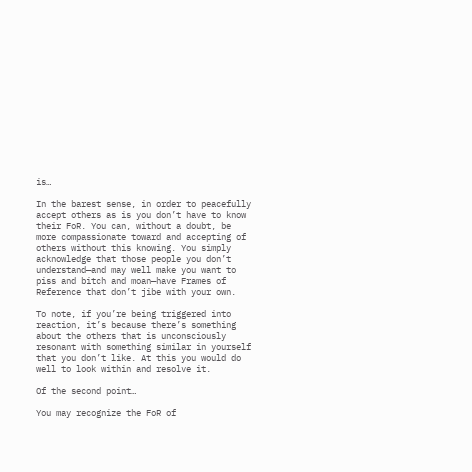is…

In the barest sense, in order to peacefully accept others as is you don’t have to know their FoR. You can, without a doubt, be more compassionate toward and accepting of others without this knowing. You simply acknowledge that those people you don’t understand—and may well make you want to piss and bitch and moan—have Frames of Reference that don’t jibe with your own.

To note, if you’re being triggered into reaction, it’s because there’s something about the others that is unconsciously resonant with something similar in yourself that you don’t like. At this you would do well to look within and resolve it.

Of the second point…

You may recognize the FoR of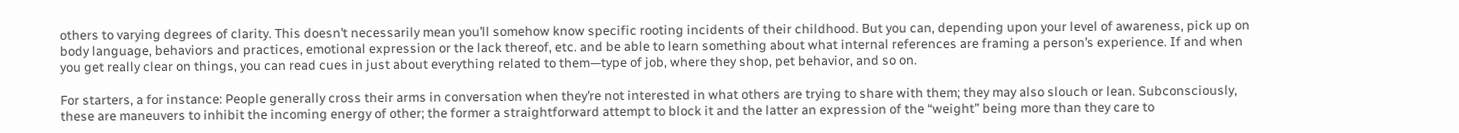others to varying degrees of clarity. This doesn’t necessarily mean you’ll somehow know specific rooting incidents of their childhood. But you can, depending upon your level of awareness, pick up on body language, behaviors and practices, emotional expression or the lack thereof, etc. and be able to learn something about what internal references are framing a person’s experience. If and when you get really clear on things, you can read cues in just about everything related to them—type of job, where they shop, pet behavior, and so on.

For starters, a for instance: People generally cross their arms in conversation when they’re not interested in what others are trying to share with them; they may also slouch or lean. Subconsciously, these are maneuvers to inhibit the incoming energy of other; the former a straightforward attempt to block it and the latter an expression of the “weight” being more than they care to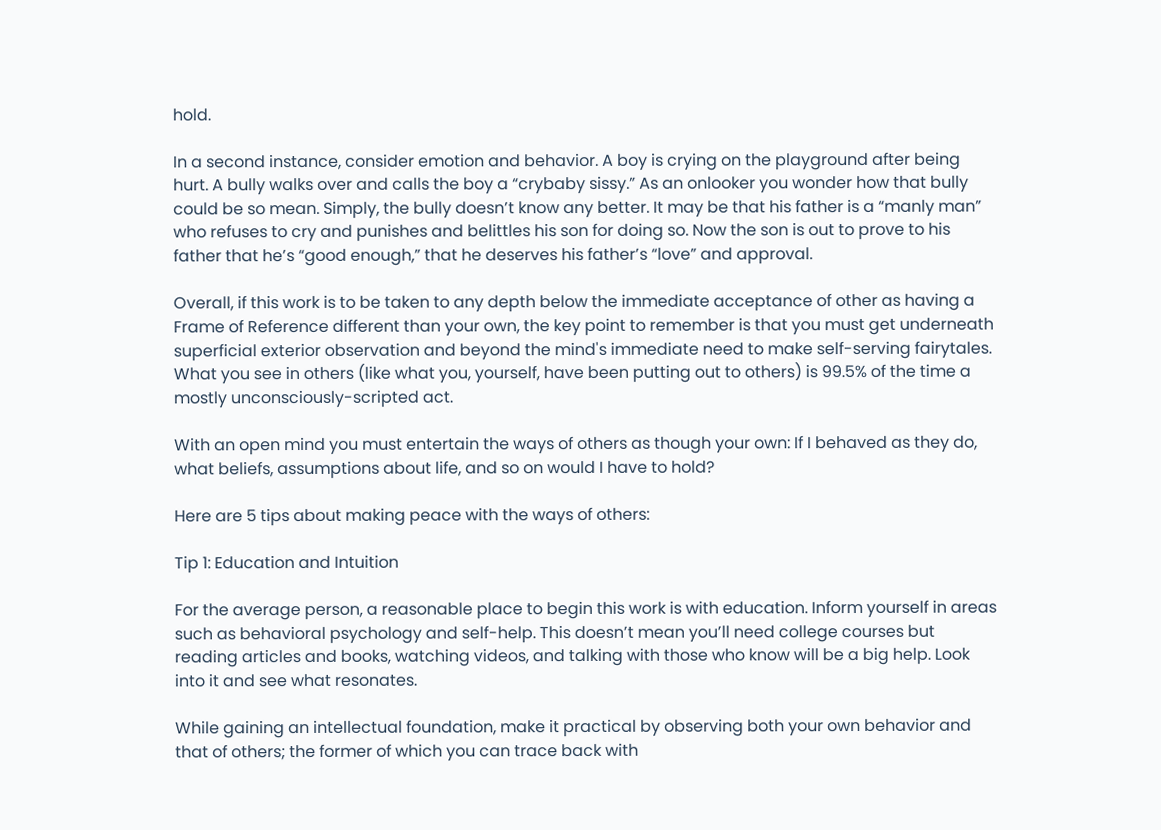hold.

In a second instance, consider emotion and behavior. A boy is crying on the playground after being hurt. A bully walks over and calls the boy a “crybaby sissy.” As an onlooker you wonder how that bully could be so mean. Simply, the bully doesn’t know any better. It may be that his father is a “manly man” who refuses to cry and punishes and belittles his son for doing so. Now the son is out to prove to his father that he’s “good enough,” that he deserves his father’s “love” and approval.

Overall, if this work is to be taken to any depth below the immediate acceptance of other as having a Frame of Reference different than your own, the key point to remember is that you must get underneath superficial exterior observation and beyond the mind's immediate need to make self-serving fairytales. What you see in others (like what you, yourself, have been putting out to others) is 99.5% of the time a mostly unconsciously-scripted act.

With an open mind you must entertain the ways of others as though your own: If I behaved as they do, what beliefs, assumptions about life, and so on would I have to hold?

Here are 5 tips about making peace with the ways of others:

Tip 1: Education and Intuition

For the average person, a reasonable place to begin this work is with education. Inform yourself in areas such as behavioral psychology and self-help. This doesn’t mean you’ll need college courses but reading articles and books, watching videos, and talking with those who know will be a big help. Look into it and see what resonates.

While gaining an intellectual foundation, make it practical by observing both your own behavior and that of others; the former of which you can trace back with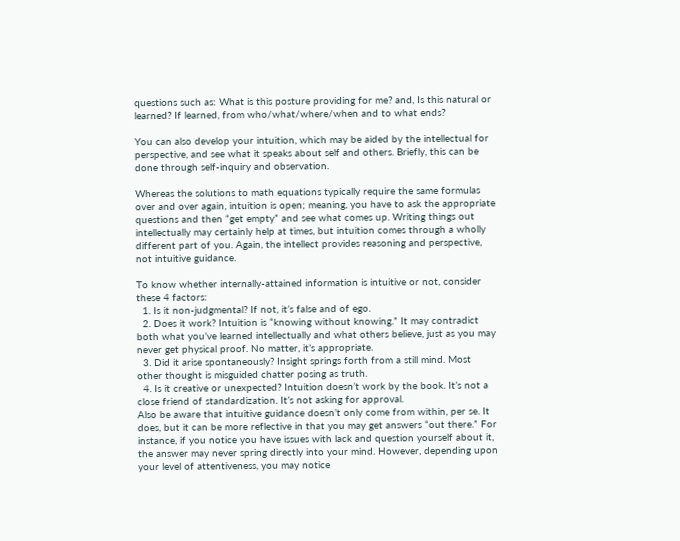questions such as: What is this posture providing for me? and, Is this natural or learned? If learned, from who/what/where/when and to what ends?

You can also develop your intuition, which may be aided by the intellectual for perspective, and see what it speaks about self and others. Briefly, this can be done through self-inquiry and observation.

Whereas the solutions to math equations typically require the same formulas over and over again, intuition is open; meaning, you have to ask the appropriate questions and then “get empty” and see what comes up. Writing things out intellectually may certainly help at times, but intuition comes through a wholly different part of you. Again, the intellect provides reasoning and perspective, not intuitive guidance.

To know whether internally-attained information is intuitive or not, consider these 4 factors:
  1. Is it non-judgmental? If not, it’s false and of ego.
  2. Does it work? Intuition is “knowing without knowing.” It may contradict both what you’ve learned intellectually and what others believe, just as you may never get physical proof. No matter, it’s appropriate.
  3. Did it arise spontaneously? Insight springs forth from a still mind. Most other thought is misguided chatter posing as truth.
  4. Is it creative or unexpected? Intuition doesn’t work by the book. It’s not a close friend of standardization. It’s not asking for approval.
Also be aware that intuitive guidance doesn’t only come from within, per se. It does, but it can be more reflective in that you may get answers “out there.” For instance, if you notice you have issues with lack and question yourself about it, the answer may never spring directly into your mind. However, depending upon your level of attentiveness, you may notice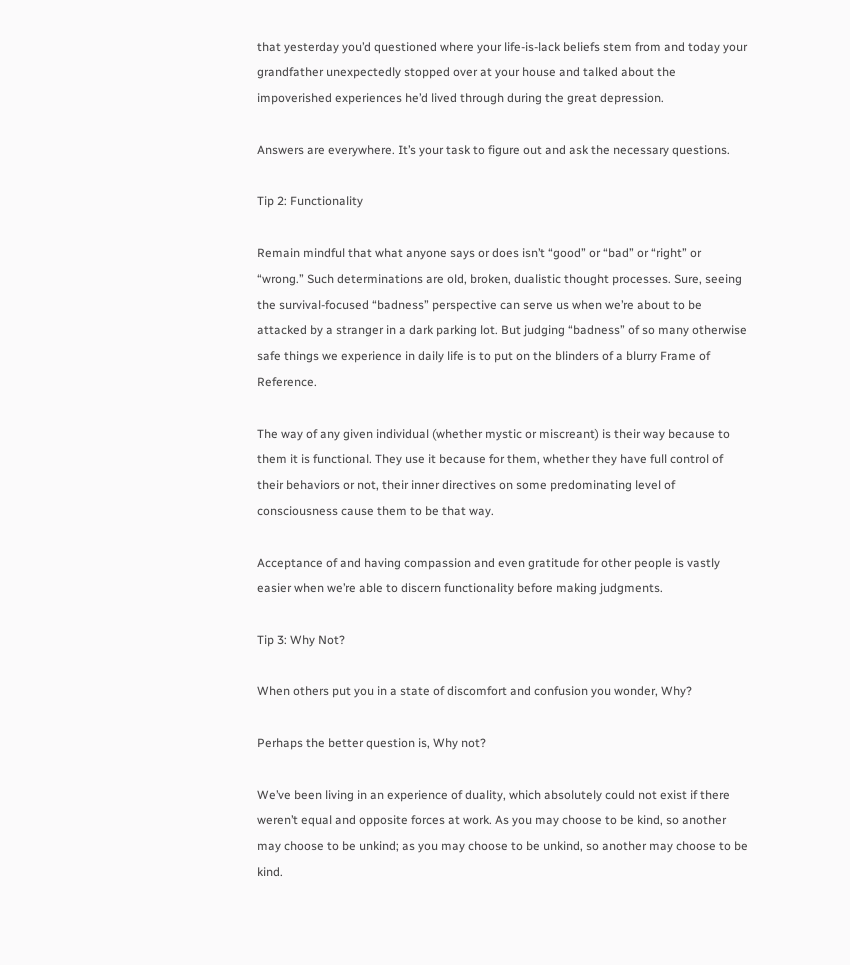that yesterday you’d questioned where your life-is-lack beliefs stem from and today your grandfather unexpectedly stopped over at your house and talked about the impoverished experiences he’d lived through during the great depression.

Answers are everywhere. It’s your task to figure out and ask the necessary questions.

Tip 2: Functionality

Remain mindful that what anyone says or does isn’t “good” or “bad” or “right” or “wrong.” Such determinations are old, broken, dualistic thought processes. Sure, seeing the survival-focused “badness” perspective can serve us when we’re about to be attacked by a stranger in a dark parking lot. But judging “badness” of so many otherwise safe things we experience in daily life is to put on the blinders of a blurry Frame of Reference.

The way of any given individual (whether mystic or miscreant) is their way because to them it is functional. They use it because for them, whether they have full control of their behaviors or not, their inner directives on some predominating level of consciousness cause them to be that way.

Acceptance of and having compassion and even gratitude for other people is vastly easier when we’re able to discern functionality before making judgments.

Tip 3: Why Not?

When others put you in a state of discomfort and confusion you wonder, Why?

Perhaps the better question is, Why not?

We’ve been living in an experience of duality, which absolutely could not exist if there weren’t equal and opposite forces at work. As you may choose to be kind, so another may choose to be unkind; as you may choose to be unkind, so another may choose to be kind.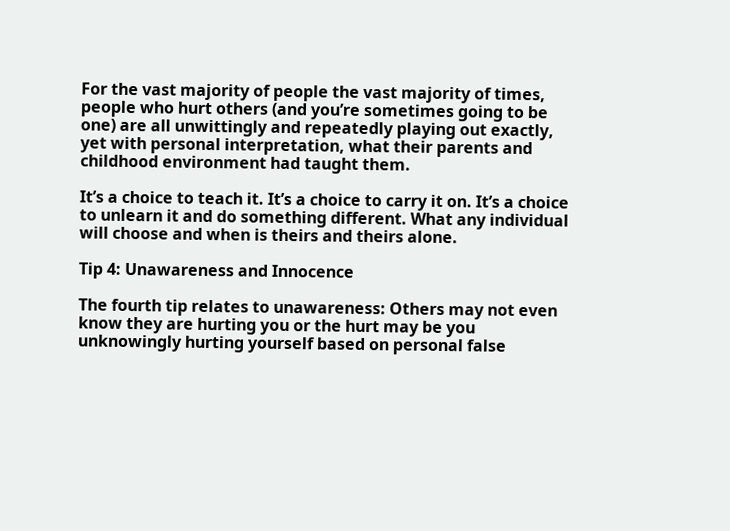For the vast majority of people the vast majority of times, people who hurt others (and you’re sometimes going to be one) are all unwittingly and repeatedly playing out exactly, yet with personal interpretation, what their parents and childhood environment had taught them.

It’s a choice to teach it. It’s a choice to carry it on. It’s a choice to unlearn it and do something different. What any individual will choose and when is theirs and theirs alone.

Tip 4: Unawareness and Innocence

The fourth tip relates to unawareness: Others may not even know they are hurting you or the hurt may be you unknowingly hurting yourself based on personal false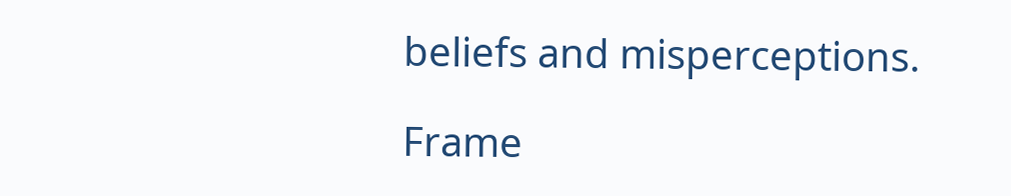beliefs and misperceptions.

Frame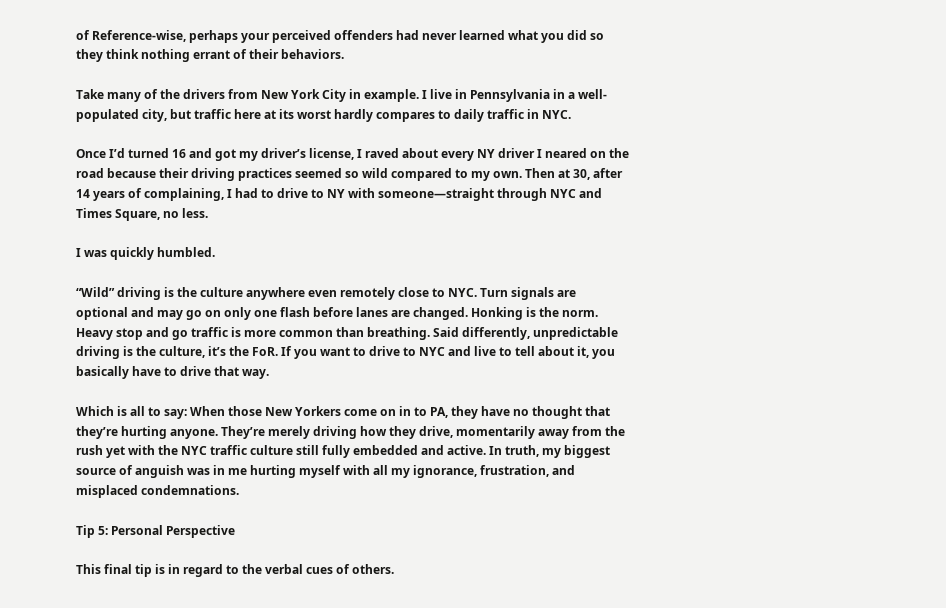of Reference-wise, perhaps your perceived offenders had never learned what you did so they think nothing errant of their behaviors.

Take many of the drivers from New York City in example. I live in Pennsylvania in a well-populated city, but traffic here at its worst hardly compares to daily traffic in NYC.

Once I’d turned 16 and got my driver’s license, I raved about every NY driver I neared on the road because their driving practices seemed so wild compared to my own. Then at 30, after 14 years of complaining, I had to drive to NY with someone—straight through NYC and Times Square, no less.

I was quickly humbled.

“Wild” driving is the culture anywhere even remotely close to NYC. Turn signals are optional and may go on only one flash before lanes are changed. Honking is the norm. Heavy stop and go traffic is more common than breathing. Said differently, unpredictable driving is the culture, it’s the FoR. If you want to drive to NYC and live to tell about it, you basically have to drive that way.

Which is all to say: When those New Yorkers come on in to PA, they have no thought that they’re hurting anyone. They’re merely driving how they drive, momentarily away from the rush yet with the NYC traffic culture still fully embedded and active. In truth, my biggest source of anguish was in me hurting myself with all my ignorance, frustration, and misplaced condemnations.

Tip 5: Personal Perspective

This final tip is in regard to the verbal cues of others.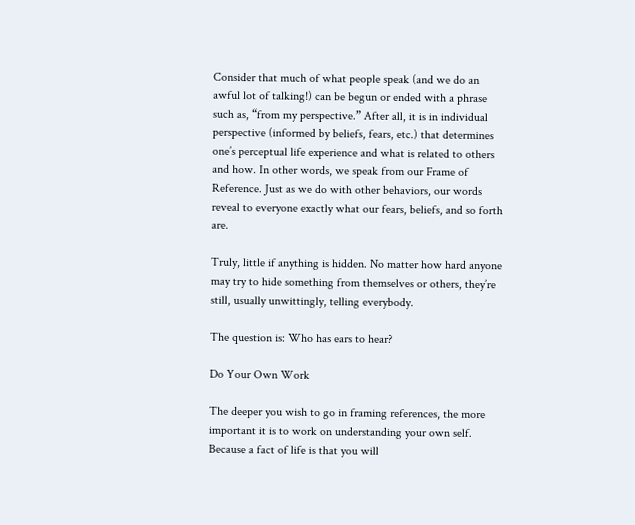Consider that much of what people speak (and we do an awful lot of talking!) can be begun or ended with a phrase such as, “from my perspective.” After all, it is in individual perspective (informed by beliefs, fears, etc.) that determines one’s perceptual life experience and what is related to others and how. In other words, we speak from our Frame of Reference. Just as we do with other behaviors, our words reveal to everyone exactly what our fears, beliefs, and so forth are.

Truly, little if anything is hidden. No matter how hard anyone may try to hide something from themselves or others, they’re still, usually unwittingly, telling everybody.

The question is: Who has ears to hear?

Do Your Own Work

The deeper you wish to go in framing references, the more important it is to work on understanding your own self. Because a fact of life is that you will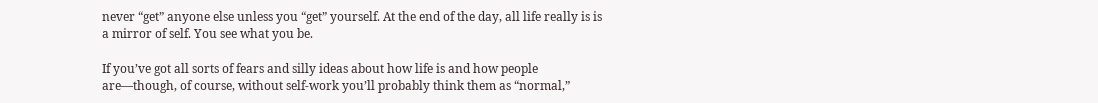never “get” anyone else unless you “get” yourself. At the end of the day, all life really is is a mirror of self. You see what you be.

If you’ve got all sorts of fears and silly ideas about how life is and how people are—though, of course, without self-work you’ll probably think them as “normal,”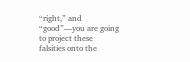“right,” and “good”—you are going to project these falsities onto the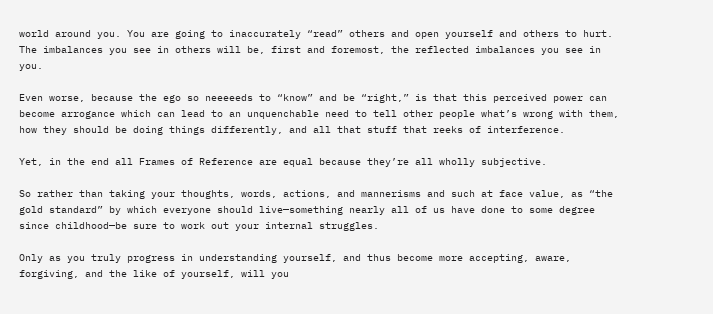world around you. You are going to inaccurately “read” others and open yourself and others to hurt. The imbalances you see in others will be, first and foremost, the reflected imbalances you see in you.

Even worse, because the ego so neeeeeds to “know” and be “right,” is that this perceived power can become arrogance which can lead to an unquenchable need to tell other people what’s wrong with them, how they should be doing things differently, and all that stuff that reeks of interference.

Yet, in the end all Frames of Reference are equal because they’re all wholly subjective.

So rather than taking your thoughts, words, actions, and mannerisms and such at face value, as “the gold standard” by which everyone should live—something nearly all of us have done to some degree since childhood—be sure to work out your internal struggles.

Only as you truly progress in understanding yourself, and thus become more accepting, aware, forgiving, and the like of yourself, will you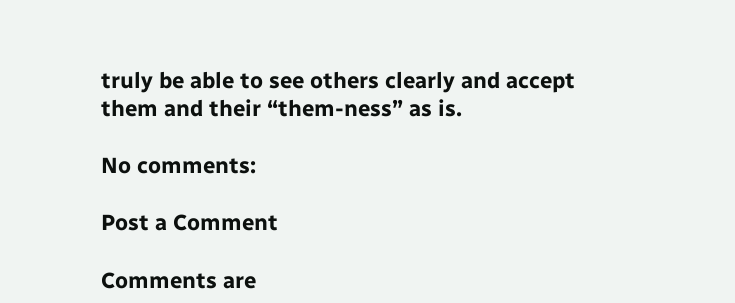truly be able to see others clearly and accept them and their “them-ness” as is.

No comments:

Post a Comment

Comments are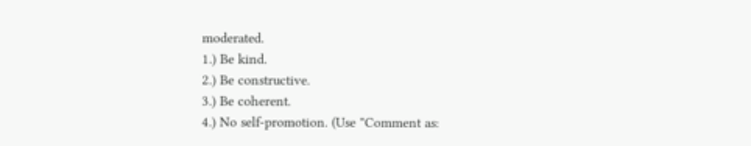moderated.
1.) Be kind.
2.) Be constructive.
3.) Be coherent.
4.) No self-promotion. (Use "Comment as: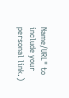Name/URL" to include your personal link.)